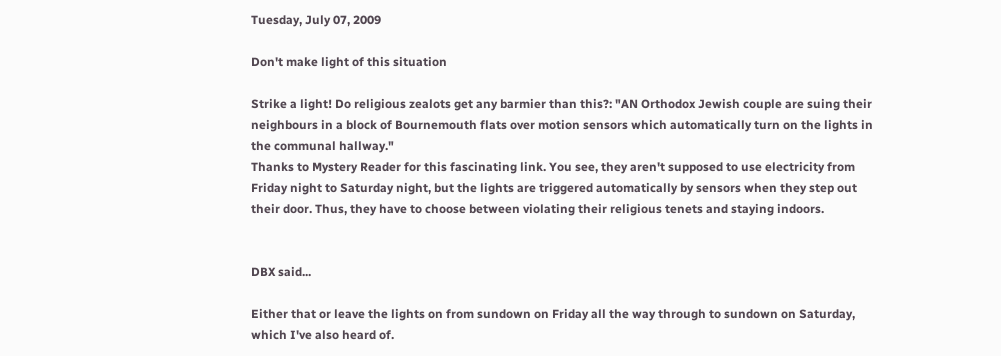Tuesday, July 07, 2009

Don't make light of this situation

Strike a light! Do religious zealots get any barmier than this?: "AN Orthodox Jewish couple are suing their neighbours in a block of Bournemouth flats over motion sensors which automatically turn on the lights in the communal hallway."
Thanks to Mystery Reader for this fascinating link. You see, they aren't supposed to use electricity from Friday night to Saturday night, but the lights are triggered automatically by sensors when they step out their door. Thus, they have to choose between violating their religious tenets and staying indoors.


DBX said...

Either that or leave the lights on from sundown on Friday all the way through to sundown on Saturday, which I've also heard of.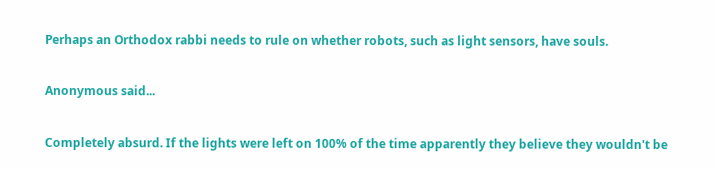Perhaps an Orthodox rabbi needs to rule on whether robots, such as light sensors, have souls.

Anonymous said...

Completely absurd. If the lights were left on 100% of the time apparently they believe they wouldn't be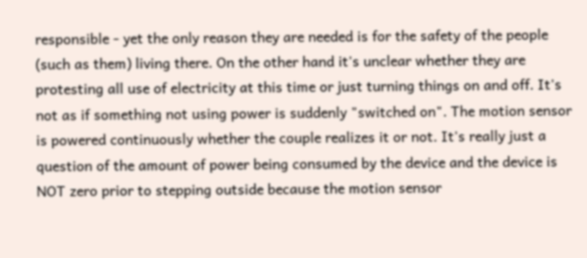responsible - yet the only reason they are needed is for the safety of the people (such as them) living there. On the other hand it's unclear whether they are protesting all use of electricity at this time or just turning things on and off. It's not as if something not using power is suddenly "switched on". The motion sensor is powered continuously whether the couple realizes it or not. It's really just a question of the amount of power being consumed by the device and the device is NOT zero prior to stepping outside because the motion sensor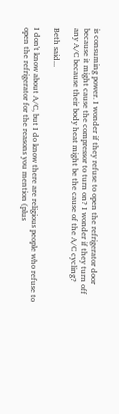is consuming power. I wonder if they refuse to open the refrigerator door because it might cause the compressor to turn on? I wonder if they turn off any A/C because their body heat might be the cause of the A/C cycling?

Beth said...

I don't know about A/C, but I do know there are religious people who refuse to open the refrigerator for the reasons you mention (plus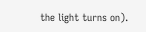the light turns on).